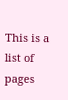This is a list of pages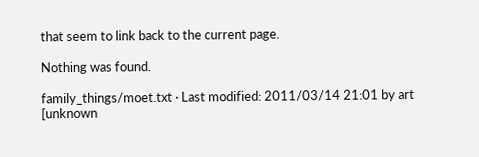that seem to link back to the current page.

Nothing was found.

family_things/moet.txt · Last modified: 2011/03/14 21:01 by art
[unknown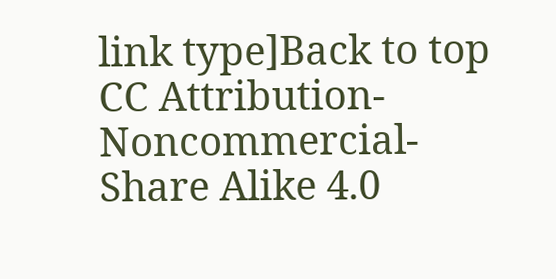link type]Back to top
CC Attribution-Noncommercial-Share Alike 4.0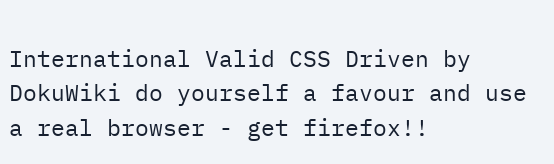International Valid CSS Driven by DokuWiki do yourself a favour and use a real browser - get firefox!!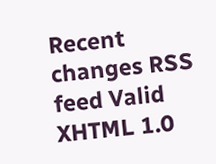Recent changes RSS feed Valid XHTML 1.0